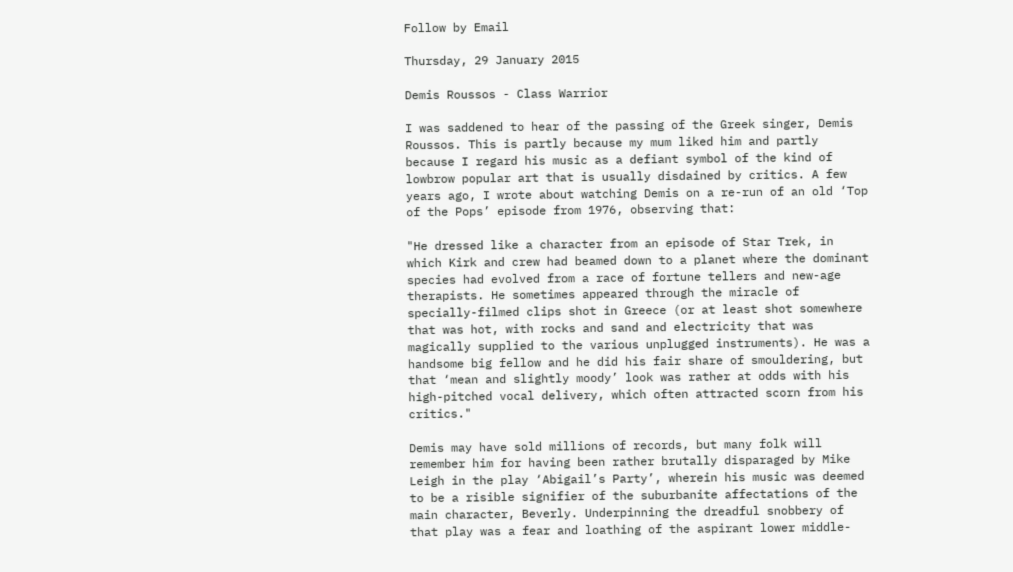Follow by Email

Thursday, 29 January 2015

Demis Roussos - Class Warrior

I was saddened to hear of the passing of the Greek singer, Demis Roussos. This is partly because my mum liked him and partly because I regard his music as a defiant symbol of the kind of lowbrow popular art that is usually disdained by critics. A few years ago, I wrote about watching Demis on a re-run of an old ‘Top of the Pops’ episode from 1976, observing that:

"He dressed like a character from an episode of Star Trek, in which Kirk and crew had beamed down to a planet where the dominant species had evolved from a race of fortune tellers and new-age therapists. He sometimes appeared through the miracle of specially-filmed clips shot in Greece (or at least shot somewhere that was hot, with rocks and sand and electricity that was magically supplied to the various unplugged instruments). He was a handsome big fellow and he did his fair share of smouldering, but that ‘mean and slightly moody’ look was rather at odds with his high-pitched vocal delivery, which often attracted scorn from his critics."

Demis may have sold millions of records, but many folk will remember him for having been rather brutally disparaged by Mike Leigh in the play ‘Abigail’s Party’, wherein his music was deemed to be a risible signifier of the suburbanite affectations of the main character, Beverly. Underpinning the dreadful snobbery of that play was a fear and loathing of the aspirant lower middle-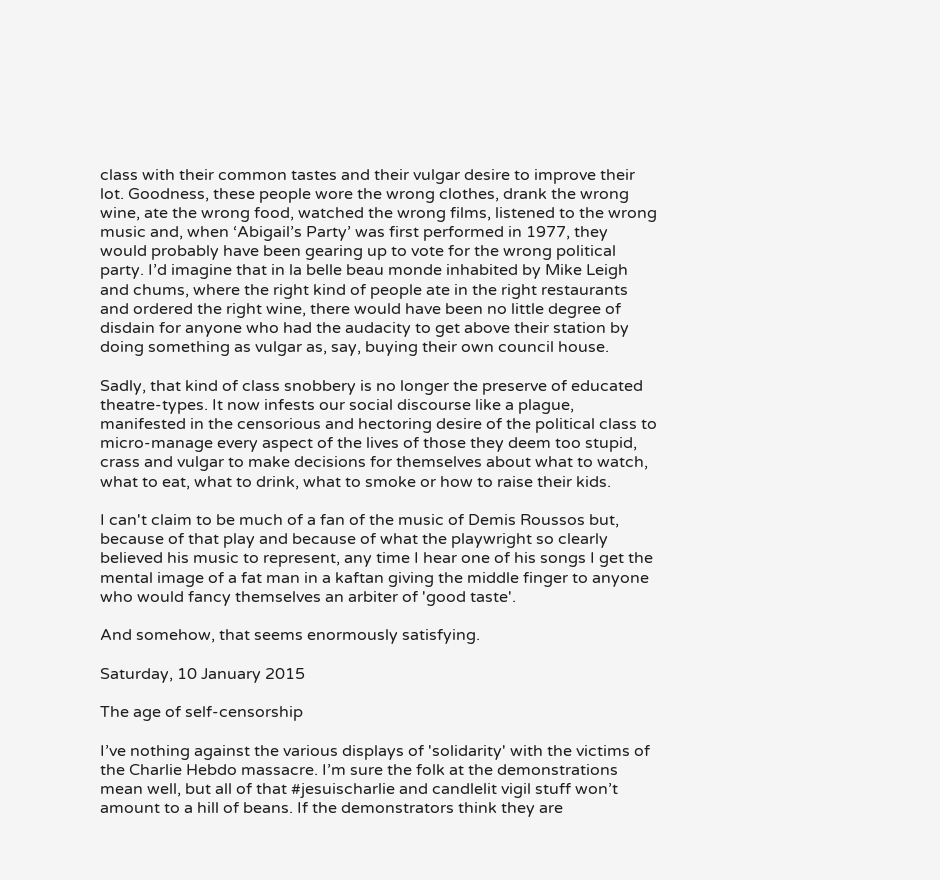class with their common tastes and their vulgar desire to improve their lot. Goodness, these people wore the wrong clothes, drank the wrong wine, ate the wrong food, watched the wrong films, listened to the wrong music and, when ‘Abigail’s Party’ was first performed in 1977, they would probably have been gearing up to vote for the wrong political party. I’d imagine that in la belle beau monde inhabited by Mike Leigh and chums, where the right kind of people ate in the right restaurants and ordered the right wine, there would have been no little degree of disdain for anyone who had the audacity to get above their station by doing something as vulgar as, say, buying their own council house.

Sadly, that kind of class snobbery is no longer the preserve of educated theatre-types. It now infests our social discourse like a plague, manifested in the censorious and hectoring desire of the political class to micro-manage every aspect of the lives of those they deem too stupid, crass and vulgar to make decisions for themselves about what to watch, what to eat, what to drink, what to smoke or how to raise their kids.

I can't claim to be much of a fan of the music of Demis Roussos but, because of that play and because of what the playwright so clearly believed his music to represent, any time I hear one of his songs I get the mental image of a fat man in a kaftan giving the middle finger to anyone who would fancy themselves an arbiter of 'good taste'.

And somehow, that seems enormously satisfying.

Saturday, 10 January 2015

The age of self-censorship

I’ve nothing against the various displays of 'solidarity' with the victims of the Charlie Hebdo massacre. I’m sure the folk at the demonstrations mean well, but all of that #jesuischarlie and candlelit vigil stuff won’t amount to a hill of beans. If the demonstrators think they are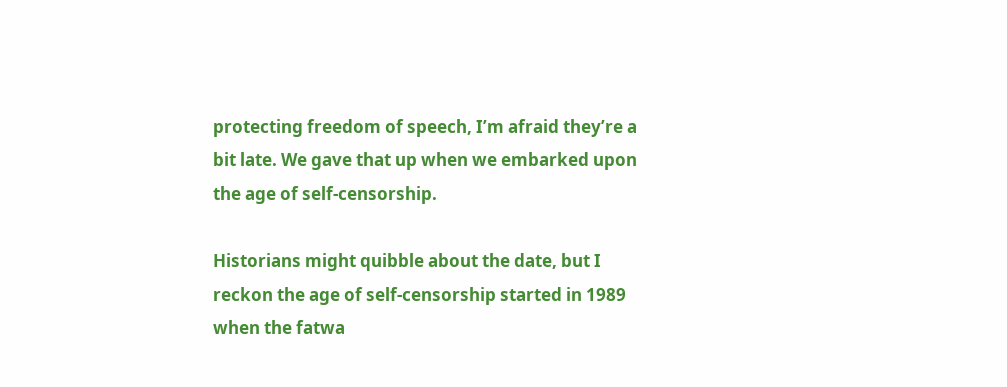protecting freedom of speech, I’m afraid they’re a bit late. We gave that up when we embarked upon the age of self-censorship.

Historians might quibble about the date, but I reckon the age of self-censorship started in 1989 when the fatwa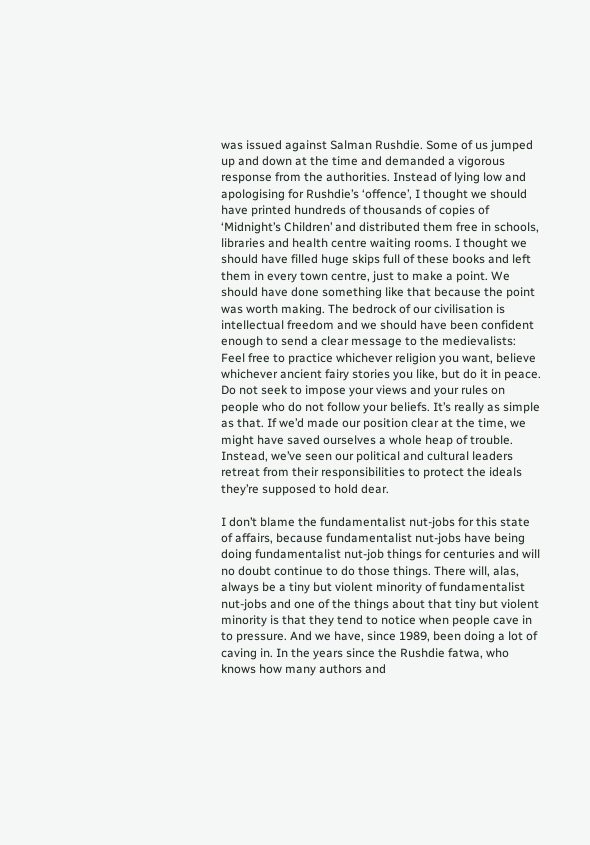was issued against Salman Rushdie. Some of us jumped up and down at the time and demanded a vigorous response from the authorities. Instead of lying low and apologising for Rushdie’s ‘offence’, I thought we should have printed hundreds of thousands of copies of ‘Midnight’s Children’ and distributed them free in schools, libraries and health centre waiting rooms. I thought we should have filled huge skips full of these books and left them in every town centre, just to make a point. We should have done something like that because the point was worth making. The bedrock of our civilisation is intellectual freedom and we should have been confident enough to send a clear message to the medievalists: Feel free to practice whichever religion you want, believe whichever ancient fairy stories you like, but do it in peace. Do not seek to impose your views and your rules on people who do not follow your beliefs. It’s really as simple as that. If we’d made our position clear at the time, we might have saved ourselves a whole heap of trouble. Instead, we’ve seen our political and cultural leaders retreat from their responsibilities to protect the ideals they’re supposed to hold dear.

I don’t blame the fundamentalist nut-jobs for this state of affairs, because fundamentalist nut-jobs have being doing fundamentalist nut-job things for centuries and will no doubt continue to do those things. There will, alas, always be a tiny but violent minority of fundamentalist nut-jobs and one of the things about that tiny but violent minority is that they tend to notice when people cave in to pressure. And we have, since 1989, been doing a lot of caving in. In the years since the Rushdie fatwa, who knows how many authors and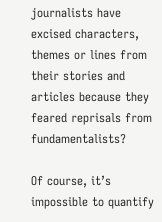journalists have excised characters, themes or lines from their stories and articles because they feared reprisals from fundamentalists?

Of course, it’s impossible to quantify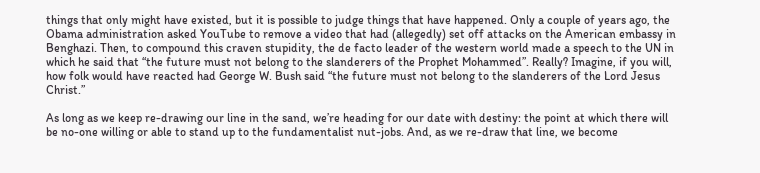things that only might have existed, but it is possible to judge things that have happened. Only a couple of years ago, the Obama administration asked YouTube to remove a video that had (allegedly) set off attacks on the American embassy in Benghazi. Then, to compound this craven stupidity, the de facto leader of the western world made a speech to the UN in which he said that “the future must not belong to the slanderers of the Prophet Mohammed”. Really? Imagine, if you will, how folk would have reacted had George W. Bush said “the future must not belong to the slanderers of the Lord Jesus Christ.”

As long as we keep re-drawing our line in the sand, we’re heading for our date with destiny: the point at which there will be no-one willing or able to stand up to the fundamentalist nut-jobs. And, as we re-draw that line, we become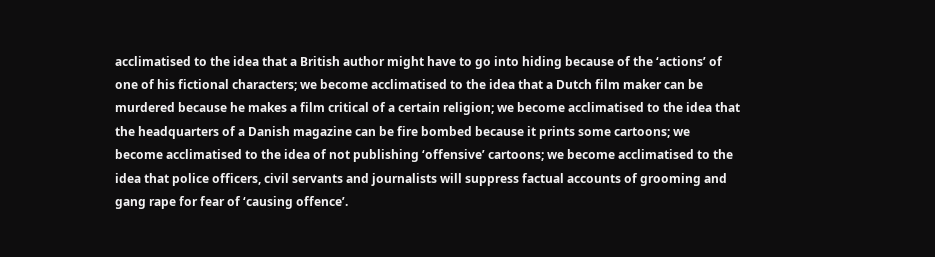acclimatised to the idea that a British author might have to go into hiding because of the ‘actions’ of one of his fictional characters; we become acclimatised to the idea that a Dutch film maker can be murdered because he makes a film critical of a certain religion; we become acclimatised to the idea that the headquarters of a Danish magazine can be fire bombed because it prints some cartoons; we become acclimatised to the idea of not publishing ‘offensive’ cartoons; we become acclimatised to the idea that police officers, civil servants and journalists will suppress factual accounts of grooming and gang rape for fear of ‘causing offence’.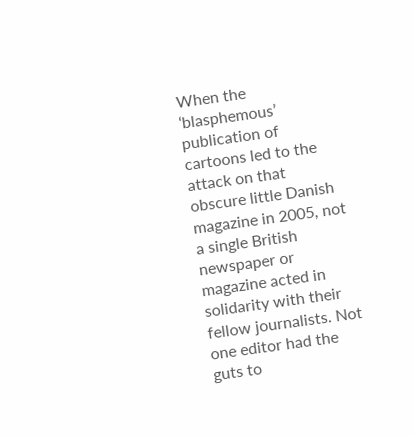When the ‘blasphemous’ publication of cartoons led to the attack on that obscure little Danish magazine in 2005, not a single British newspaper or magazine acted in solidarity with their fellow journalists. Not one editor had the guts to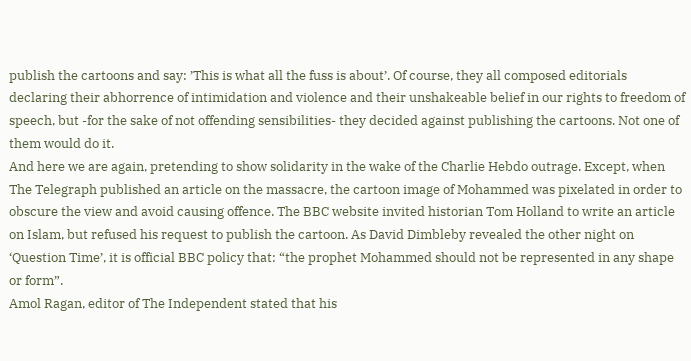publish the cartoons and say: ’This is what all the fuss is about’. Of course, they all composed editorials declaring their abhorrence of intimidation and violence and their unshakeable belief in our rights to freedom of speech, but -for the sake of not offending sensibilities- they decided against publishing the cartoons. Not one of them would do it.
And here we are again, pretending to show solidarity in the wake of the Charlie Hebdo outrage. Except, when The Telegraph published an article on the massacre, the cartoon image of Mohammed was pixelated in order to obscure the view and avoid causing offence. The BBC website invited historian Tom Holland to write an article on Islam, but refused his request to publish the cartoon. As David Dimbleby revealed the other night on ‘Question Time’, it is official BBC policy that: “the prophet Mohammed should not be represented in any shape or form”.
Amol Ragan, editor of The Independent stated that his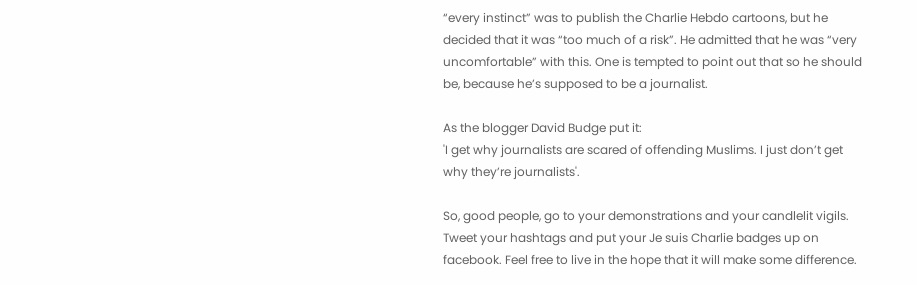“every instinct” was to publish the Charlie Hebdo cartoons, but he decided that it was “too much of a risk”. He admitted that he was “very uncomfortable” with this. One is tempted to point out that so he should be, because he’s supposed to be a journalist.

As the blogger David Budge put it:
'I get why journalists are scared of offending Muslims. I just don’t get why they’re journalists'.

So, good people, go to your demonstrations and your candlelit vigils. Tweet your hashtags and put your Je suis Charlie badges up on facebook. Feel free to live in the hope that it will make some difference.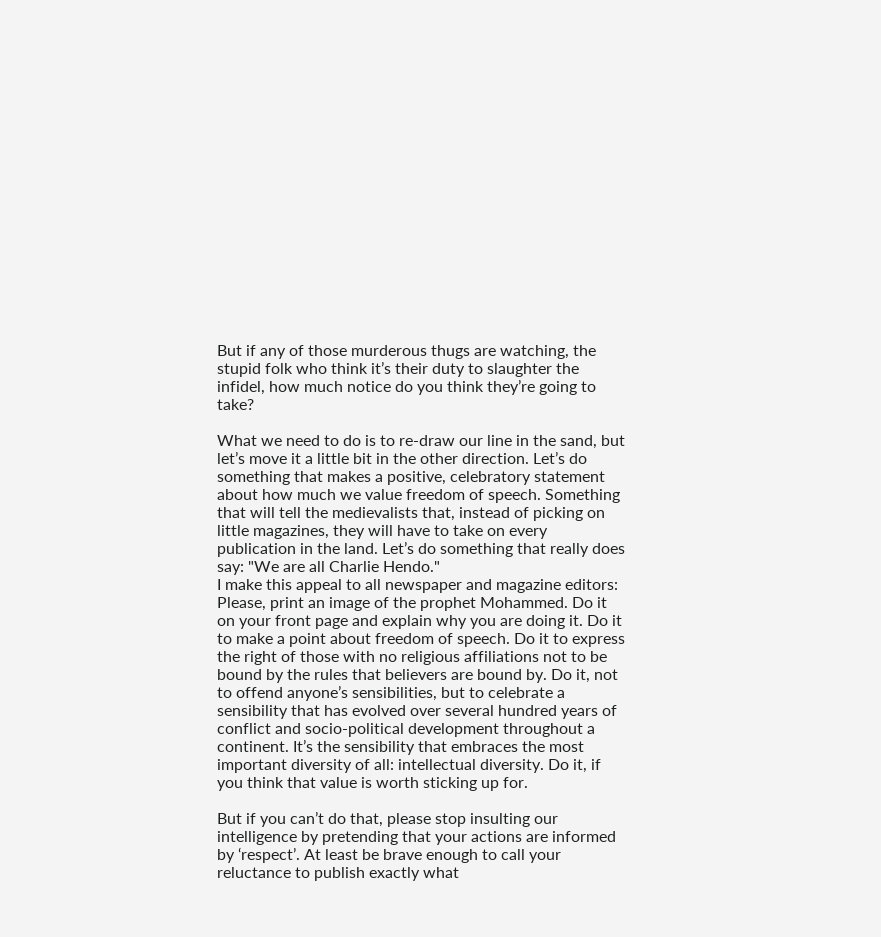But if any of those murderous thugs are watching, the stupid folk who think it’s their duty to slaughter the infidel, how much notice do you think they’re going to take?

What we need to do is to re-draw our line in the sand, but let’s move it a little bit in the other direction. Let’s do something that makes a positive, celebratory statement about how much we value freedom of speech. Something that will tell the medievalists that, instead of picking on little magazines, they will have to take on every publication in the land. Let’s do something that really does say: "We are all Charlie Hendo."
I make this appeal to all newspaper and magazine editors: Please, print an image of the prophet Mohammed. Do it on your front page and explain why you are doing it. Do it to make a point about freedom of speech. Do it to express the right of those with no religious affiliations not to be bound by the rules that believers are bound by. Do it, not to offend anyone’s sensibilities, but to celebrate a sensibility that has evolved over several hundred years of conflict and socio-political development throughout a continent. It’s the sensibility that embraces the most important diversity of all: intellectual diversity. Do it, if you think that value is worth sticking up for.

But if you can’t do that, please stop insulting our intelligence by pretending that your actions are informed by ‘respect’. At least be brave enough to call your reluctance to publish exactly what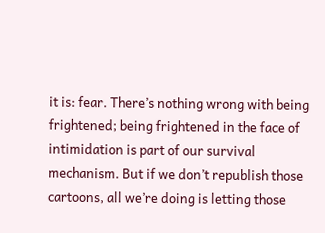it is: fear. There’s nothing wrong with being frightened; being frightened in the face of intimidation is part of our survival mechanism. But if we don’t republish those cartoons, all we’re doing is letting those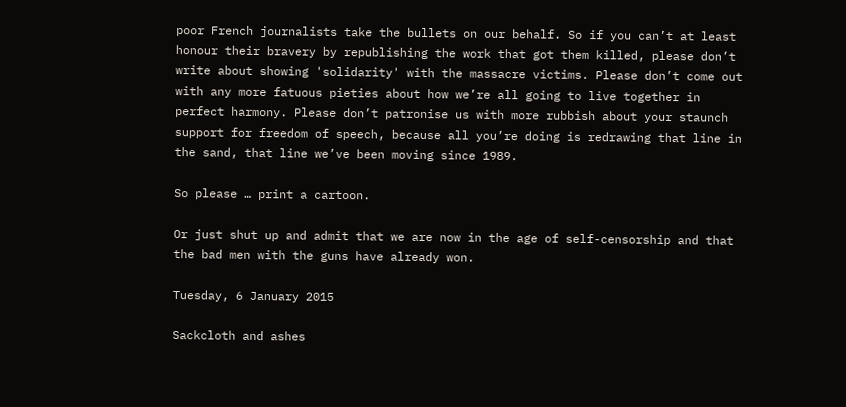poor French journalists take the bullets on our behalf. So if you can’t at least honour their bravery by republishing the work that got them killed, please don’t write about showing 'solidarity' with the massacre victims. Please don’t come out with any more fatuous pieties about how we’re all going to live together in perfect harmony. Please don’t patronise us with more rubbish about your staunch support for freedom of speech, because all you’re doing is redrawing that line in the sand, that line we’ve been moving since 1989.

So please … print a cartoon.

Or just shut up and admit that we are now in the age of self-censorship and that the bad men with the guns have already won.

Tuesday, 6 January 2015

Sackcloth and ashes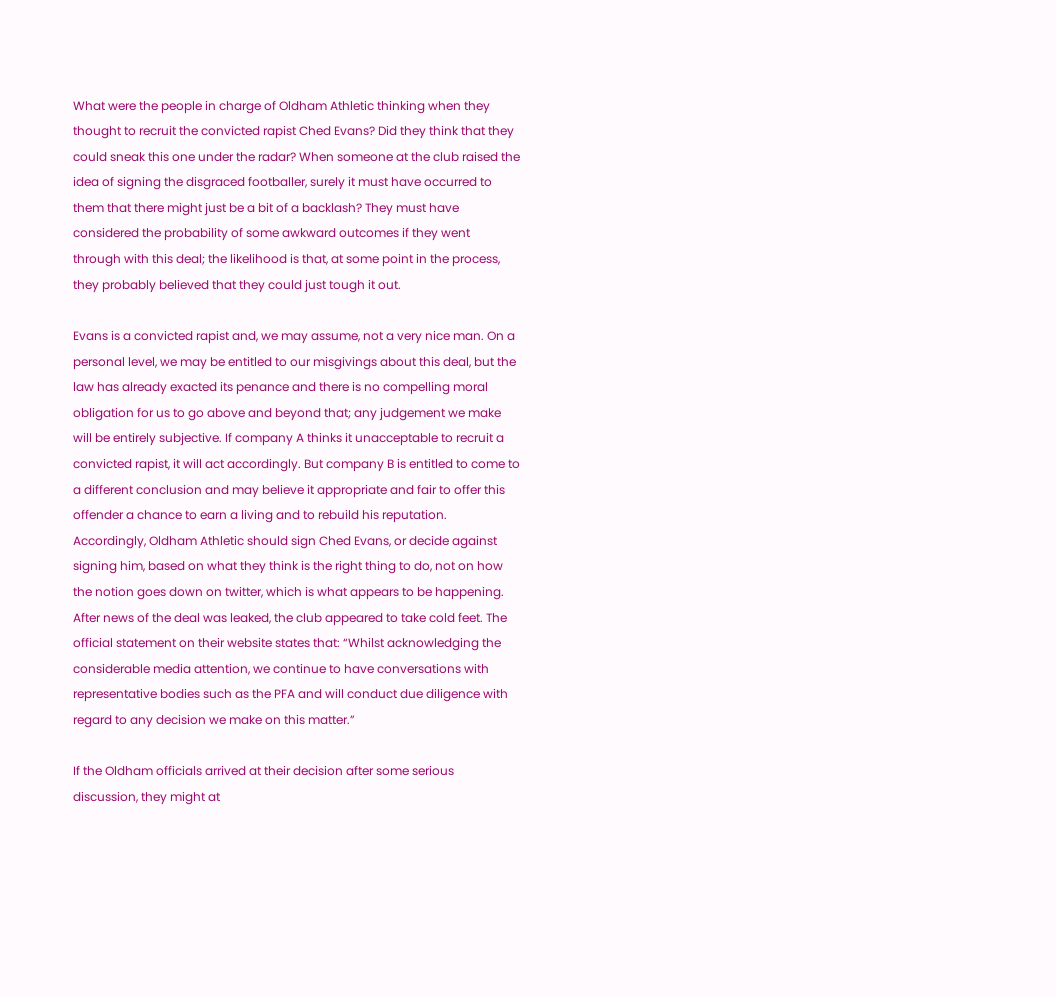What were the people in charge of Oldham Athletic thinking when they thought to recruit the convicted rapist Ched Evans? Did they think that they could sneak this one under the radar? When someone at the club raised the idea of signing the disgraced footballer, surely it must have occurred to them that there might just be a bit of a backlash? They must have considered the probability of some awkward outcomes if they went through with this deal; the likelihood is that, at some point in the process, they probably believed that they could just tough it out.

Evans is a convicted rapist and, we may assume, not a very nice man. On a personal level, we may be entitled to our misgivings about this deal, but the law has already exacted its penance and there is no compelling moral obligation for us to go above and beyond that; any judgement we make will be entirely subjective. If company A thinks it unacceptable to recruit a convicted rapist, it will act accordingly. But company B is entitled to come to a different conclusion and may believe it appropriate and fair to offer this offender a chance to earn a living and to rebuild his reputation. Accordingly, Oldham Athletic should sign Ched Evans, or decide against signing him, based on what they think is the right thing to do, not on how the notion goes down on twitter, which is what appears to be happening. After news of the deal was leaked, the club appeared to take cold feet. The official statement on their website states that: “Whilst acknowledging the considerable media attention, we continue to have conversations with representative bodies such as the PFA and will conduct due diligence with regard to any decision we make on this matter.”

If the Oldham officials arrived at their decision after some serious discussion, they might at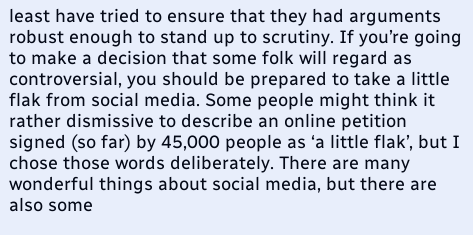least have tried to ensure that they had arguments robust enough to stand up to scrutiny. If you’re going to make a decision that some folk will regard as controversial, you should be prepared to take a little flak from social media. Some people might think it rather dismissive to describe an online petition signed (so far) by 45,000 people as ‘a little flak’, but I chose those words deliberately. There are many wonderful things about social media, but there are also some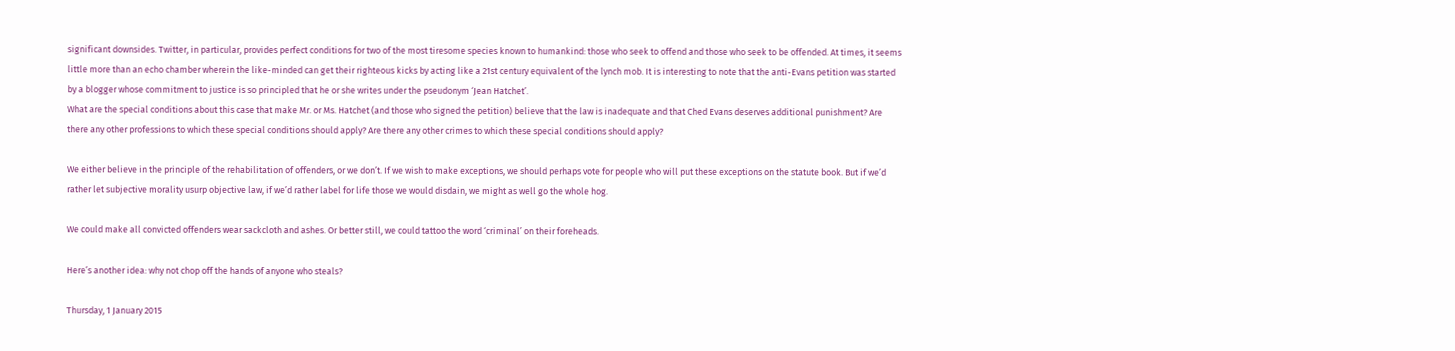significant downsides. Twitter, in particular, provides perfect conditions for two of the most tiresome species known to humankind: those who seek to offend and those who seek to be offended. At times, it seems little more than an echo chamber wherein the like-minded can get their righteous kicks by acting like a 21st century equivalent of the lynch mob. It is interesting to note that the anti-Evans petition was started by a blogger whose commitment to justice is so principled that he or she writes under the pseudonym ‘Jean Hatchet’.
What are the special conditions about this case that make Mr. or Ms. Hatchet (and those who signed the petition) believe that the law is inadequate and that Ched Evans deserves additional punishment? Are there any other professions to which these special conditions should apply? Are there any other crimes to which these special conditions should apply?

We either believe in the principle of the rehabilitation of offenders, or we don’t. If we wish to make exceptions, we should perhaps vote for people who will put these exceptions on the statute book. But if we’d rather let subjective morality usurp objective law, if we’d rather label for life those we would disdain, we might as well go the whole hog.

We could make all convicted offenders wear sackcloth and ashes. Or better still, we could tattoo the word ‘criminal’ on their foreheads.

Here’s another idea: why not chop off the hands of anyone who steals?

Thursday, 1 January 2015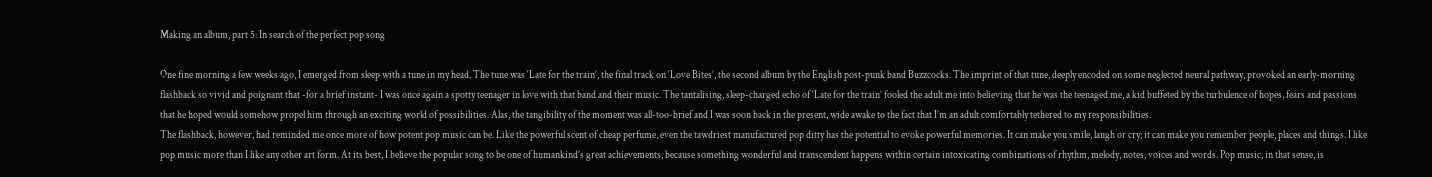Making an album, part 5: In search of the perfect pop song

One fine morning a few weeks ago, I emerged from sleep with a tune in my head. The tune was ‘Late for the train’, the final track on ‘Love Bites’, the second album by the English post-punk band Buzzcocks. The imprint of that tune, deeply encoded on some neglected neural pathway, provoked an early-morning flashback so vivid and poignant that -for a brief instant- I was once again a spotty teenager in love with that band and their music. The tantalising, sleep-charged echo of ‘Late for the train’ fooled the adult me into believing that he was the teenaged me, a kid buffeted by the turbulence of hopes, fears and passions that he hoped would somehow propel him through an exciting world of possibilities. Alas, the tangibility of the moment was all-too-brief and I was soon back in the present, wide awake to the fact that I’m an adult comfortably tethered to my responsibilities.
The flashback, however, had reminded me once more of how potent pop music can be. Like the powerful scent of cheap perfume, even the tawdriest manufactured pop ditty has the potential to evoke powerful memories. It can make you smile, laugh or cry; it can make you remember people, places and things. I like pop music more than I like any other art form. At its best, I believe the popular song to be one of humankind’s great achievements, because something wonderful and transcendent happens within certain intoxicating combinations of rhythm, melody, notes, voices and words. Pop music, in that sense, is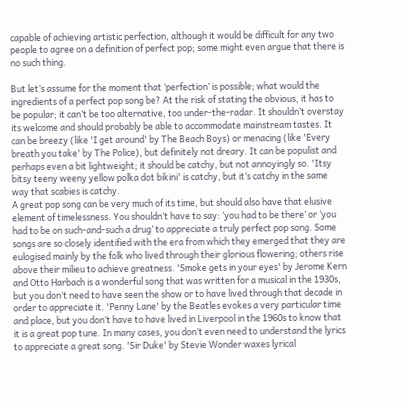capable of achieving artistic perfection, although it would be difficult for any two people to agree on a definition of perfect pop; some might even argue that there is no such thing.

But let’s assume for the moment that ‘perfection’ is possible; what would the ingredients of a perfect pop song be? At the risk of stating the obvious, it has to be popular; it can’t be too alternative, too under-the-radar. It shouldn’t overstay its welcome and should probably be able to accommodate mainstream tastes. It can be breezy (like 'I get around' by The Beach Boys) or menacing (like 'Every breath you take' by The Police), but definitely not dreary. It can be populist and perhaps even a bit lightweight; it should be catchy, but not annoyingly so. 'Itsy bitsy teeny weeny yellow polka dot bikini' is catchy, but it’s catchy in the same way that scabies is catchy.
A great pop song can be very much of its time, but should also have that elusive element of timelessness. You shouldn’t have to say: ‘you had to be there’ or ‘you had to be on such-and-such a drug’ to appreciate a truly perfect pop song. Some songs are so closely identified with the era from which they emerged that they are eulogised mainly by the folk who lived through their glorious flowering; others rise above their milieu to achieve greatness. 'Smoke gets in your eyes' by Jerome Kern and Otto Harbach is a wonderful song that was written for a musical in the 1930s, but you don’t need to have seen the show or to have lived through that decade in order to appreciate it. 'Penny Lane' by the Beatles evokes a very particular time and place, but you don’t have to have lived in Liverpool in the 1960s to know that it is a great pop tune. In many cases, you don’t even need to understand the lyrics to appreciate a great song. 'Sir Duke' by Stevie Wonder waxes lyrical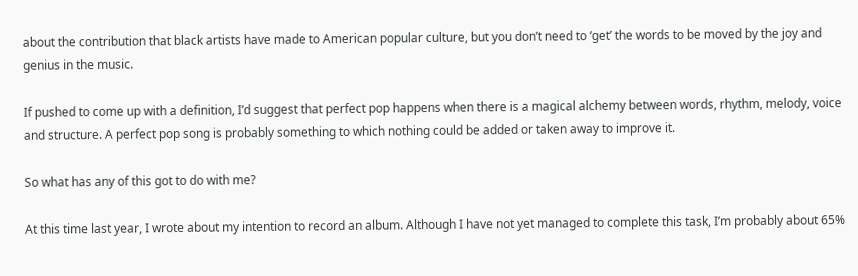about the contribution that black artists have made to American popular culture, but you don’t need to ‘get’ the words to be moved by the joy and genius in the music.

If pushed to come up with a definition, I’d suggest that perfect pop happens when there is a magical alchemy between words, rhythm, melody, voice and structure. A perfect pop song is probably something to which nothing could be added or taken away to improve it.

So what has any of this got to do with me?

At this time last year, I wrote about my intention to record an album. Although I have not yet managed to complete this task, I’m probably about 65%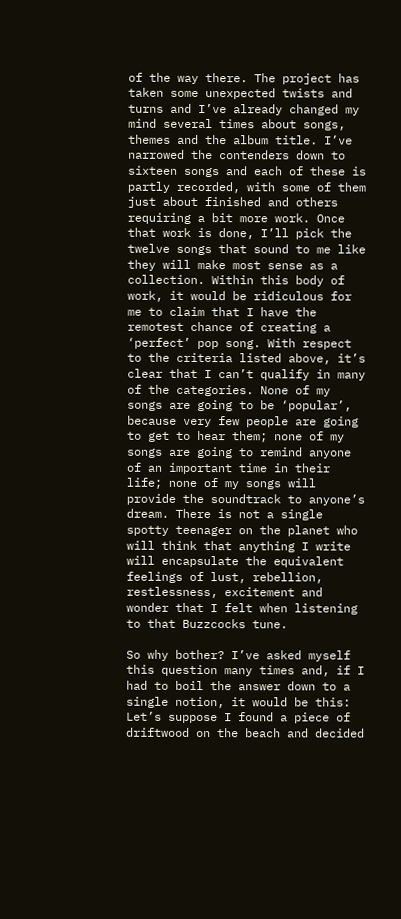of the way there. The project has taken some unexpected twists and turns and I’ve already changed my mind several times about songs, themes and the album title. I’ve narrowed the contenders down to sixteen songs and each of these is partly recorded, with some of them just about finished and others requiring a bit more work. Once that work is done, I’ll pick the twelve songs that sound to me like they will make most sense as a collection. Within this body of work, it would be ridiculous for me to claim that I have the remotest chance of creating a ‘perfect’ pop song. With respect to the criteria listed above, it’s clear that I can’t qualify in many of the categories. None of my songs are going to be ‘popular’, because very few people are going to get to hear them; none of my songs are going to remind anyone of an important time in their life; none of my songs will provide the soundtrack to anyone’s dream. There is not a single spotty teenager on the planet who will think that anything I write will encapsulate the equivalent feelings of lust, rebellion, restlessness, excitement and wonder that I felt when listening to that Buzzcocks tune.

So why bother? I’ve asked myself this question many times and, if I had to boil the answer down to a single notion, it would be this: Let’s suppose I found a piece of driftwood on the beach and decided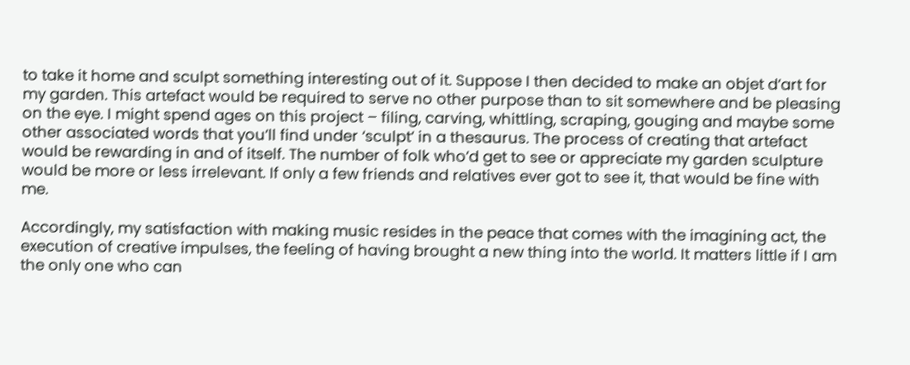to take it home and sculpt something interesting out of it. Suppose I then decided to make an objet d’art for my garden. This artefact would be required to serve no other purpose than to sit somewhere and be pleasing on the eye. I might spend ages on this project – filing, carving, whittling, scraping, gouging and maybe some other associated words that you’ll find under ‘sculpt’ in a thesaurus. The process of creating that artefact would be rewarding in and of itself. The number of folk who’d get to see or appreciate my garden sculpture would be more or less irrelevant. If only a few friends and relatives ever got to see it, that would be fine with me.

Accordingly, my satisfaction with making music resides in the peace that comes with the imagining act, the execution of creative impulses, the feeling of having brought a new thing into the world. It matters little if I am the only one who can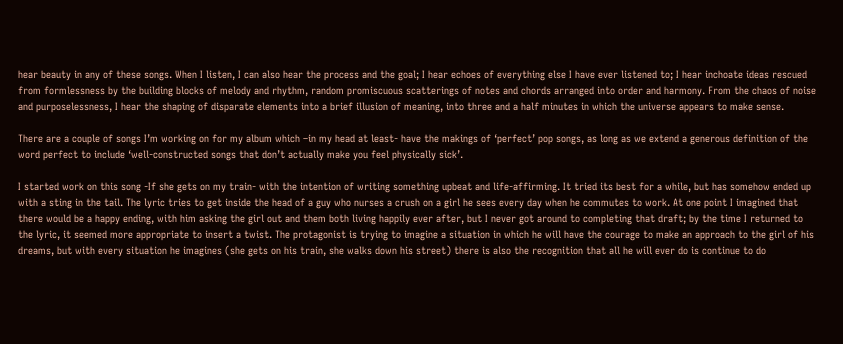hear beauty in any of these songs. When I listen, I can also hear the process and the goal; I hear echoes of everything else I have ever listened to; I hear inchoate ideas rescued from formlessness by the building blocks of melody and rhythm, random promiscuous scatterings of notes and chords arranged into order and harmony. From the chaos of noise and purposelessness, I hear the shaping of disparate elements into a brief illusion of meaning, into three and a half minutes in which the universe appears to make sense.

There are a couple of songs I’m working on for my album which –in my head at least- have the makings of ‘perfect’ pop songs, as long as we extend a generous definition of the word perfect to include ‘well-constructed songs that don’t actually make you feel physically sick’.

I started work on this song -If she gets on my train- with the intention of writing something upbeat and life-affirming. It tried its best for a while, but has somehow ended up with a sting in the tail. The lyric tries to get inside the head of a guy who nurses a crush on a girl he sees every day when he commutes to work. At one point I imagined that there would be a happy ending, with him asking the girl out and them both living happily ever after, but I never got around to completing that draft; by the time I returned to the lyric, it seemed more appropriate to insert a twist. The protagonist is trying to imagine a situation in which he will have the courage to make an approach to the girl of his dreams, but with every situation he imagines (she gets on his train, she walks down his street) there is also the recognition that all he will ever do is continue to do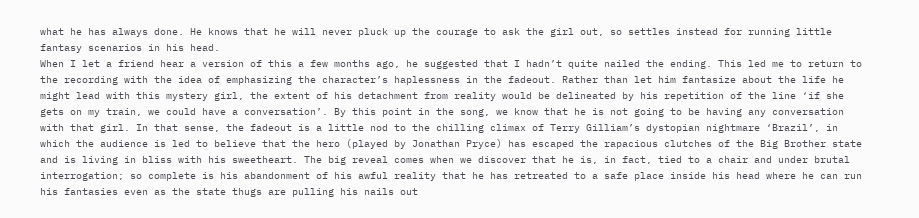what he has always done. He knows that he will never pluck up the courage to ask the girl out, so settles instead for running little fantasy scenarios in his head.
When I let a friend hear a version of this a few months ago, he suggested that I hadn’t quite nailed the ending. This led me to return to the recording with the idea of emphasizing the character’s haplessness in the fadeout. Rather than let him fantasize about the life he might lead with this mystery girl, the extent of his detachment from reality would be delineated by his repetition of the line ‘if she gets on my train, we could have a conversation’. By this point in the song, we know that he is not going to be having any conversation with that girl. In that sense, the fadeout is a little nod to the chilling climax of Terry Gilliam’s dystopian nightmare ‘Brazil’, in which the audience is led to believe that the hero (played by Jonathan Pryce) has escaped the rapacious clutches of the Big Brother state and is living in bliss with his sweetheart. The big reveal comes when we discover that he is, in fact, tied to a chair and under brutal interrogation; so complete is his abandonment of his awful reality that he has retreated to a safe place inside his head where he can run his fantasies even as the state thugs are pulling his nails out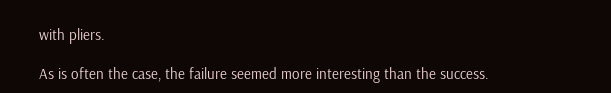with pliers.

As is often the case, the failure seemed more interesting than the success.